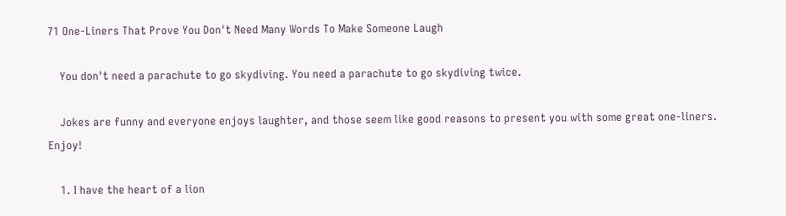71 One-Liners That Prove You Don't Need Many Words To Make Someone Laugh

    You don't need a parachute to go skydiving. You need a parachute to go skydiving twice.

    Jokes are funny and everyone enjoys laughter, and those seem like good reasons to present you with some great one-liners. Enjoy!

    1. I have the heart of a lion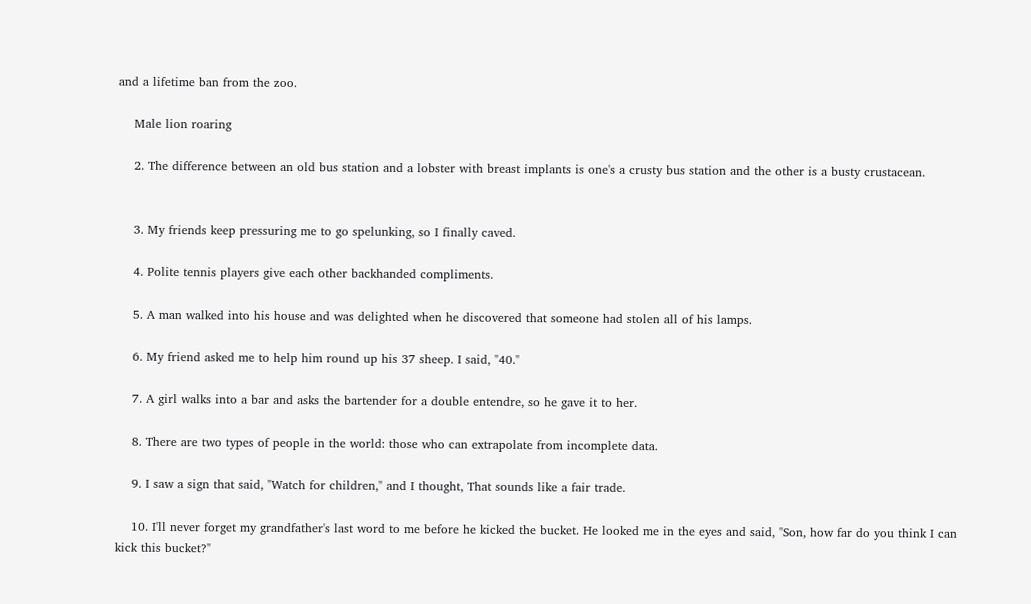and a lifetime ban from the zoo.

    Male lion roaring

    2. The difference between an old bus station and a lobster with breast implants is one's a crusty bus station and the other is a busty crustacean.


    3. My friends keep pressuring me to go spelunking, so I finally caved.

    4. Polite tennis players give each other backhanded compliments.

    5. A man walked into his house and was delighted when he discovered that someone had stolen all of his lamps.

    6. My friend asked me to help him round up his 37 sheep. I said, "40."

    7. A girl walks into a bar and asks the bartender for a double entendre, so he gave it to her.

    8. There are two types of people in the world: those who can extrapolate from incomplete data.

    9. I saw a sign that said, "Watch for children," and I thought, That sounds like a fair trade.

    10. I'll never forget my grandfather's last word to me before he kicked the bucket. He looked me in the eyes and said, "Son, how far do you think I can kick this bucket?"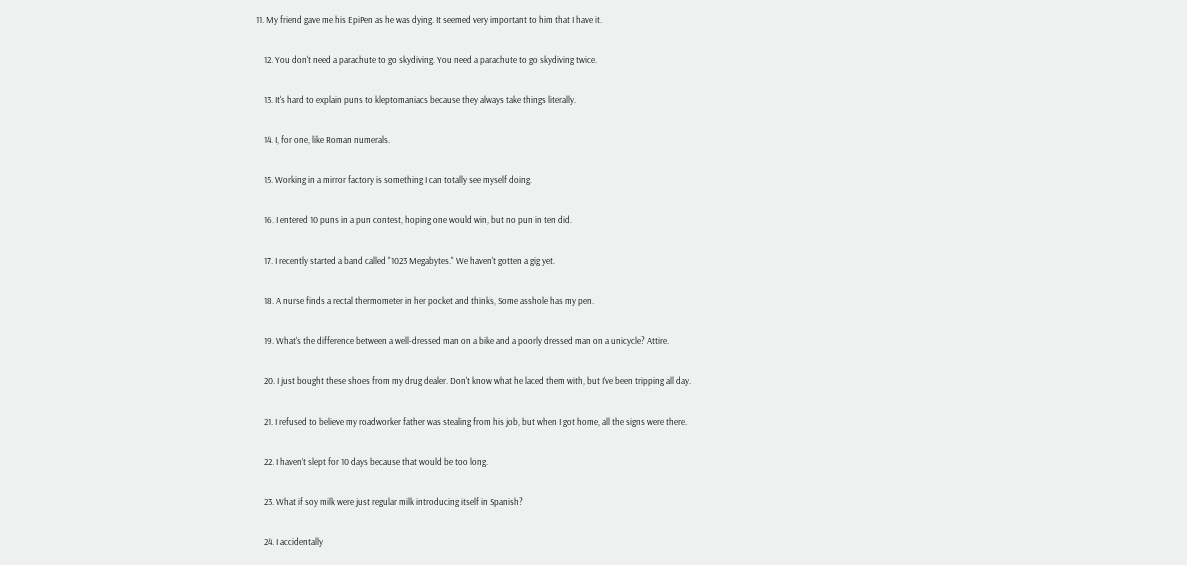11. My friend gave me his EpiPen as he was dying. It seemed very important to him that I have it.

    12. You don't need a parachute to go skydiving. You need a parachute to go skydiving twice.

    13. It's hard to explain puns to kleptomaniacs because they always take things literally.

    14. I, for one, like Roman numerals.

    15. Working in a mirror factory is something I can totally see myself doing.

    16. I entered 10 puns in a pun contest, hoping one would win, but no pun in ten did.

    17. I recently started a band called "1023 Megabytes." We haven't gotten a gig yet.

    18. A nurse finds a rectal thermometer in her pocket and thinks, Some asshole has my pen.

    19. What's the difference between a well-dressed man on a bike and a poorly dressed man on a unicycle? Attire.

    20. I just bought these shoes from my drug dealer. Don't know what he laced them with, but I've been tripping all day.

    21. I refused to believe my roadworker father was stealing from his job, but when I got home, all the signs were there.

    22. I haven’t slept for 10 days because that would be too long.

    23. What if soy milk were just regular milk introducing itself in Spanish?

    24. I accidentally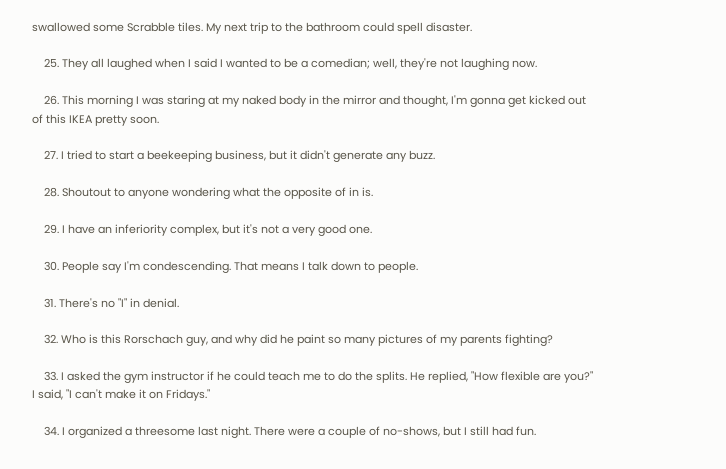swallowed some Scrabble tiles. My next trip to the bathroom could spell disaster.

    25. They all laughed when I said I wanted to be a comedian; well, they're not laughing now.

    26. This morning I was staring at my naked body in the mirror and thought, I'm gonna get kicked out of this IKEA pretty soon.

    27. I tried to start a beekeeping business, but it didn't generate any buzz.

    28. Shoutout to anyone wondering what the opposite of in is.

    29. I have an inferiority complex, but it's not a very good one.

    30. People say I'm condescending. That means I talk down to people.

    31. There's no "I" in denial.

    32. Who is this Rorschach guy, and why did he paint so many pictures of my parents fighting?

    33. I asked the gym instructor if he could teach me to do the splits. He replied, "How flexible are you?" I said, "I can't make it on Fridays."

    34. I organized a threesome last night. There were a couple of no-shows, but I still had fun.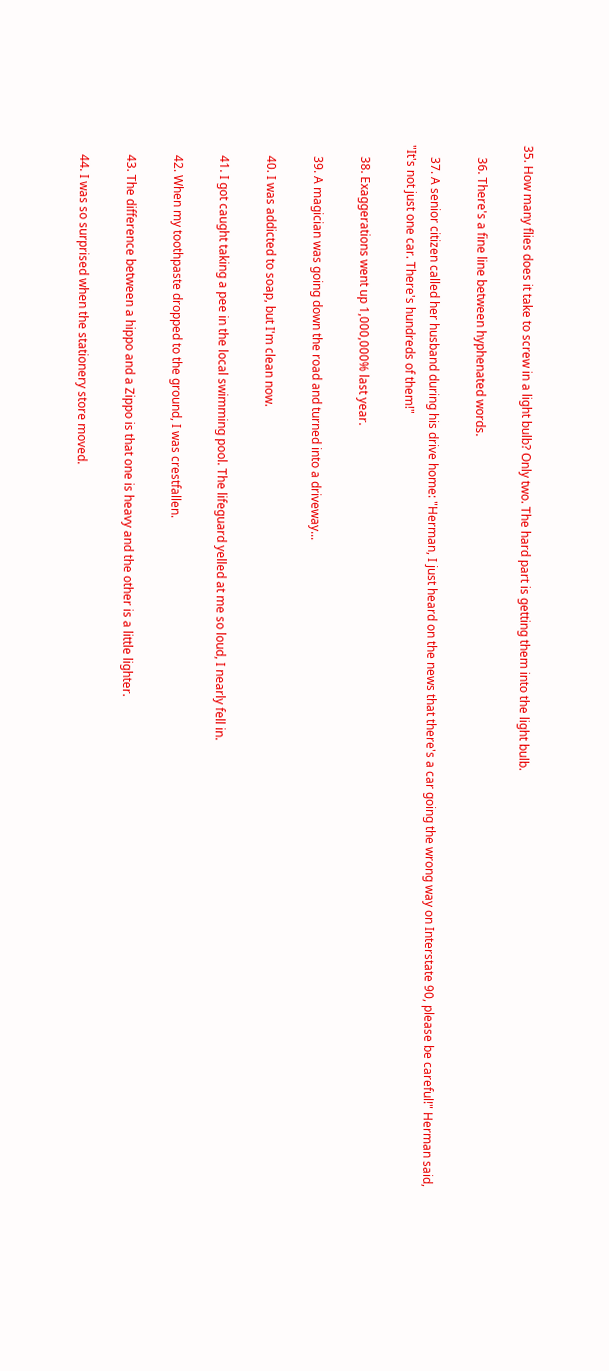35. How many flies does it take to screw in a light bulb? Only two. The hard part is getting them into the light bulb.

    36. There's a fine line between hyphenated words.

    37. A senior citizen called her husband during his drive home: "Herman, I just heard on the news that there's a car going the wrong way on Interstate 90, please be careful!" Herman said, "It's not just one car. There's hundreds of them!"

    38. Exaggerations went up 1,000,000% last year.

    39. A magician was going down the road and turned into a driveway...

    40. I was addicted to soap, but I'm clean now.

    41. I got caught taking a pee in the local swimming pool. The lifeguard yelled at me so loud, I nearly fell in.

    42. When my toothpaste dropped to the ground, I was crestfallen.

    43. The difference between a hippo and a Zippo is that one is heavy and the other is a little lighter.

    44. I was so surprised when the stationery store moved.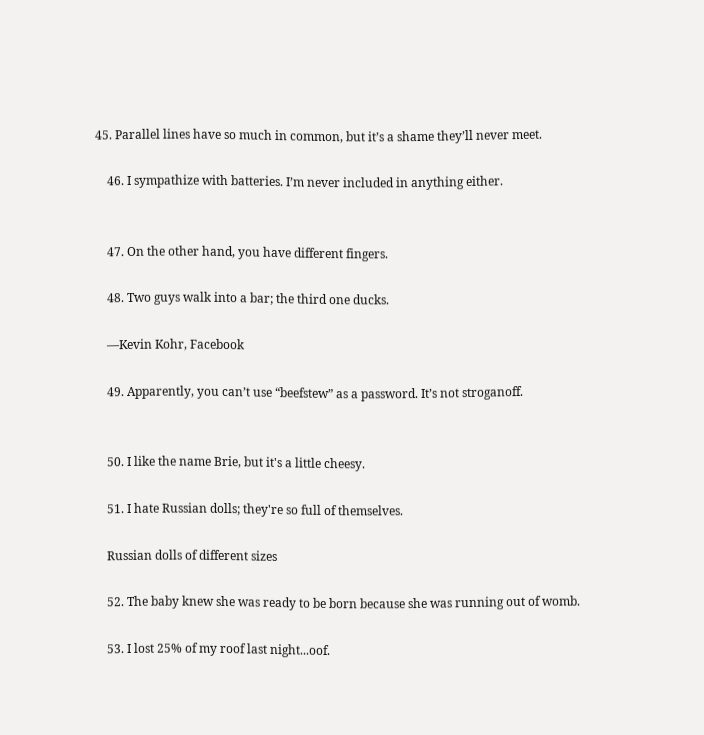45. Parallel lines have so much in common, but it’s a shame they’ll never meet.

    46. I sympathize with batteries. I’m never included in anything either.


    47. On the other hand, you have different fingers.

    48. Two guys walk into a bar; the third one ducks.

    —Kevin Kohr, Facebook

    49. Apparently, you can’t use “beefstew” as a password. It’s not stroganoff.


    50. I like the name Brie, but it's a little cheesy.

    51. I hate Russian dolls; they're so full of themselves.

    Russian dolls of different sizes

    52. The baby knew she was ready to be born because she was running out of womb.

    53. I lost 25% of my roof last night...oof.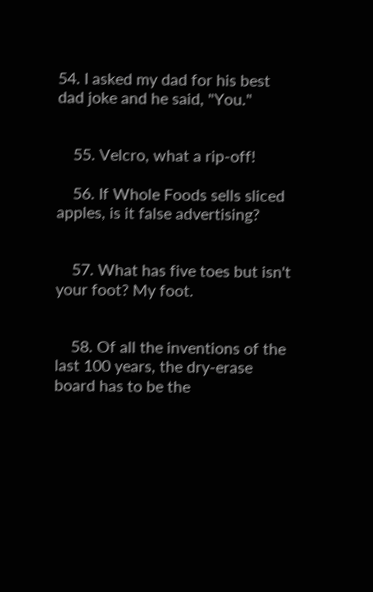54. I asked my dad for his best dad joke and he said, "You."


    55. Velcro, what a rip-off!

    56. If Whole Foods sells sliced apples, is it false advertising?


    57. What has five toes but isn't your foot? My foot.


    58. Of all the inventions of the last 100 years, the dry-erase board has to be the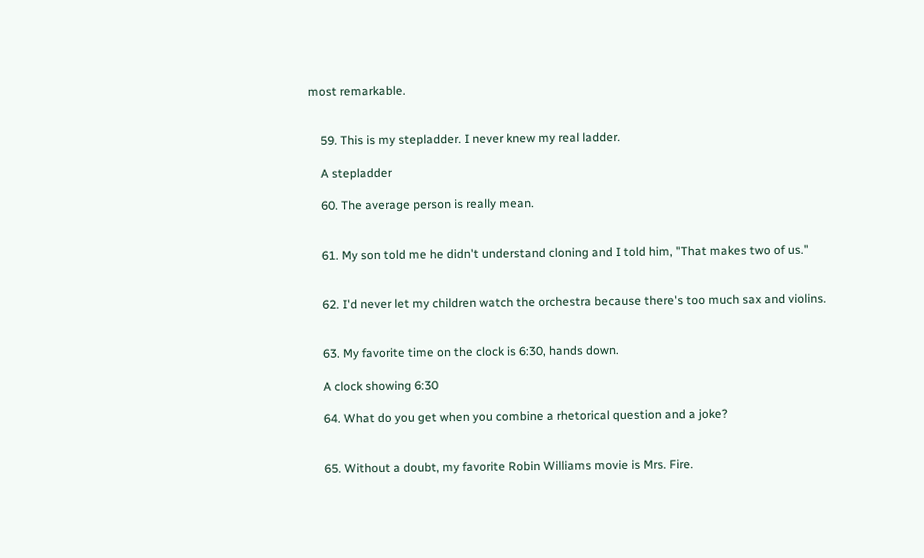most remarkable.


    59. This is my stepladder. I never knew my real ladder.

    A stepladder

    60. The average person is really mean.


    61. My son told me he didn't understand cloning and I told him, "That makes two of us."


    62. I'd never let my children watch the orchestra because there's too much sax and violins.


    63. My favorite time on the clock is 6:30, hands down.

    A clock showing 6:30

    64. What do you get when you combine a rhetorical question and a joke?


    65. Without a doubt, my favorite Robin Williams movie is Mrs. Fire.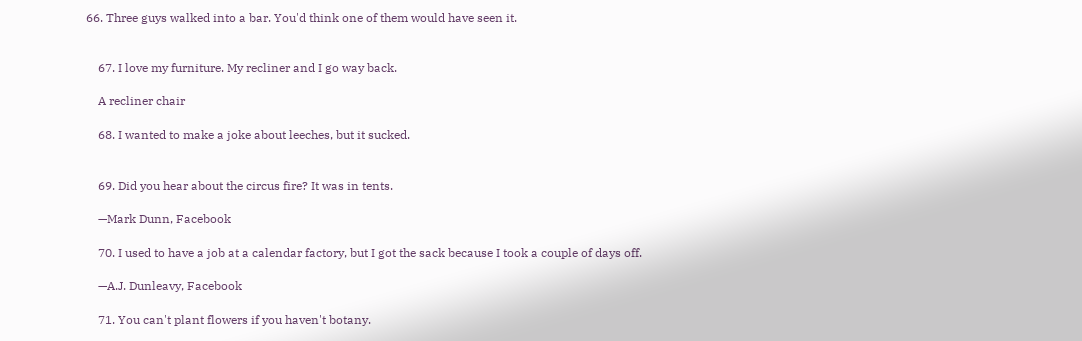66. Three guys walked into a bar. You'd think one of them would have seen it.


    67. I love my furniture. My recliner and I go way back.

    A recliner chair

    68. I wanted to make a joke about leeches, but it sucked.


    69. Did you hear about the circus fire? It was in tents.

    —Mark Dunn, Facebook

    70. I used to have a job at a calendar factory, but I got the sack because I took a couple of days off.

    —A.J. Dunleavy, Facebook

    71. You can't plant flowers if you haven't botany.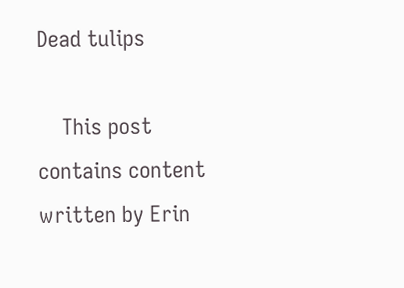Dead tulips

    This post contains content written by Erin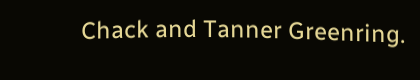Chack and Tanner Greenring.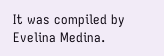It was compiled by Evelina Medina.